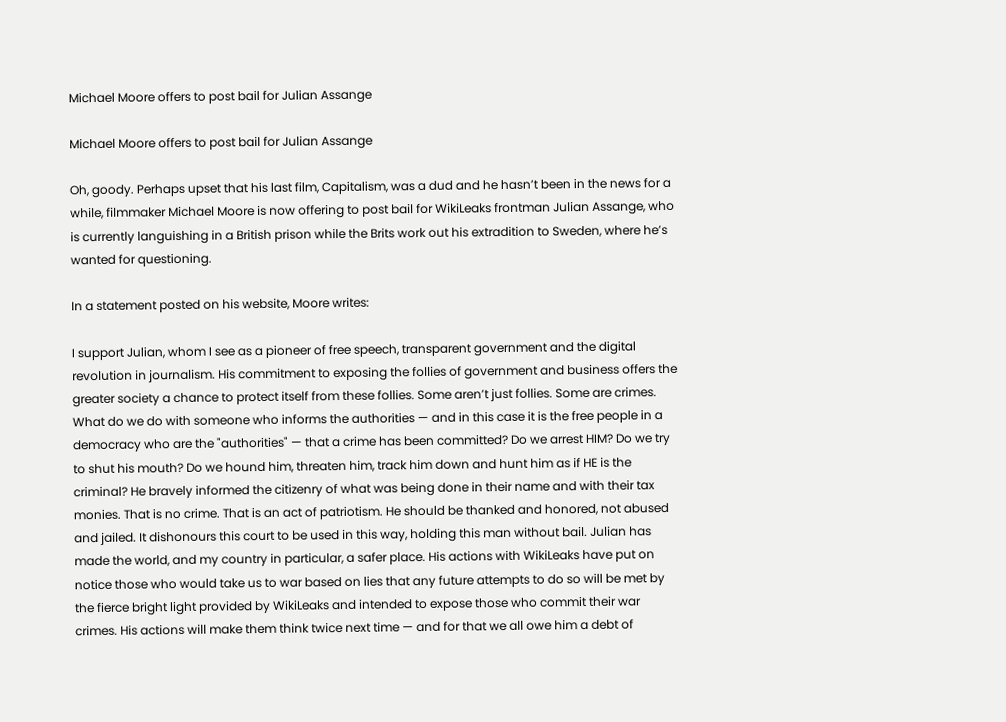Michael Moore offers to post bail for Julian Assange

Michael Moore offers to post bail for Julian Assange

Oh, goody. Perhaps upset that his last film, Capitalism, was a dud and he hasn’t been in the news for a while, filmmaker Michael Moore is now offering to post bail for WikiLeaks frontman Julian Assange, who is currently languishing in a British prison while the Brits work out his extradition to Sweden, where he’s wanted for questioning.

In a statement posted on his website, Moore writes:

I support Julian, whom I see as a pioneer of free speech, transparent government and the digital revolution in journalism. His commitment to exposing the follies of government and business offers the greater society a chance to protect itself from these follies. Some aren’t just follies. Some are crimes. What do we do with someone who informs the authorities — and in this case it is the free people in a democracy who are the "authorities" — that a crime has been committed? Do we arrest HIM? Do we try to shut his mouth? Do we hound him, threaten him, track him down and hunt him as if HE is the criminal? He bravely informed the citizenry of what was being done in their name and with their tax monies. That is no crime. That is an act of patriotism. He should be thanked and honored, not abused and jailed. It dishonours this court to be used in this way, holding this man without bail. Julian has made the world, and my country in particular, a safer place. His actions with WikiLeaks have put on notice those who would take us to war based on lies that any future attempts to do so will be met by the fierce bright light provided by WikiLeaks and intended to expose those who commit their war crimes. His actions will make them think twice next time — and for that we all owe him a debt of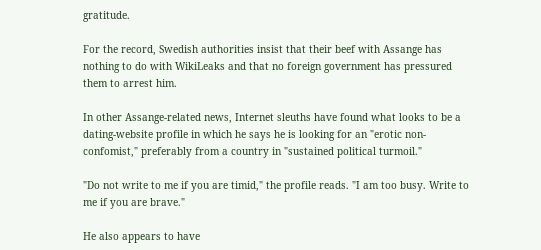gratitude.

For the record, Swedish authorities insist that their beef with Assange has nothing to do with WikiLeaks and that no foreign government has pressured them to arrest him.

In other Assange-related news, Internet sleuths have found what looks to be a dating-website profile in which he says he is looking for an "erotic non-confomist," preferably from a country in "sustained political turmoil."

"Do not write to me if you are timid," the profile reads. "I am too busy. Write to me if you are brave."

He also appears to have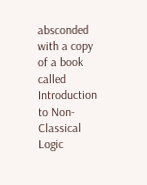absconded with a copy of a book called Introduction to Non-Classical Logic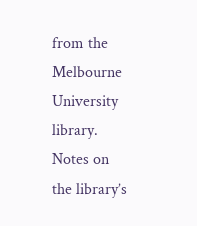from the Melbourne University library. Notes on the library’s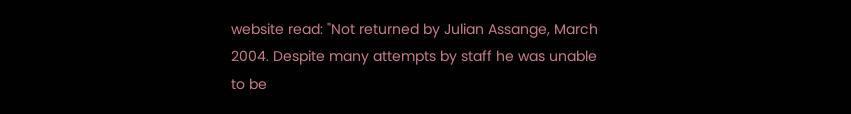website read: "Not returned by Julian Assange, March 2004. Despite many attempts by staff he was unable to be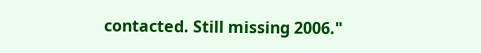contacted. Still missing 2006."